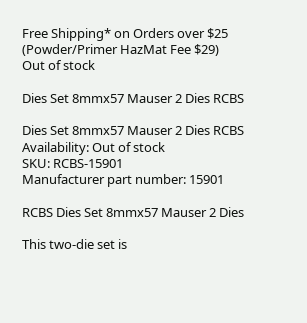Free Shipping* on Orders over $25
(Powder/Primer HazMat Fee $29)
Out of stock

Dies Set 8mmx57 Mauser 2 Dies RCBS

Dies Set 8mmx57 Mauser 2 Dies RCBS
Availability: Out of stock
SKU: RCBS-15901
Manufacturer part number: 15901

RCBS Dies Set 8mmx57 Mauser 2 Dies

This two-die set is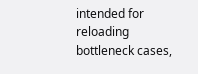intended for reloading bottleneck cases,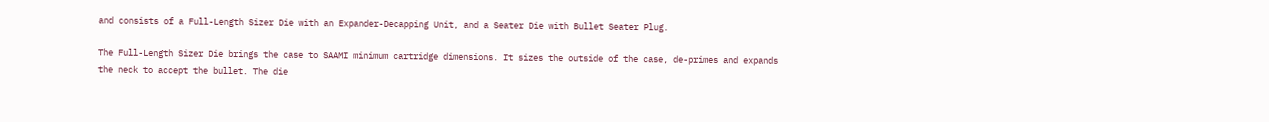and consists of a Full-Length Sizer Die with an Expander-Decapping Unit, and a Seater Die with Bullet Seater Plug.

The Full-Length Sizer Die brings the case to SAAMI minimum cartridge dimensions. It sizes the outside of the case, de-primes and expands the neck to accept the bullet. The die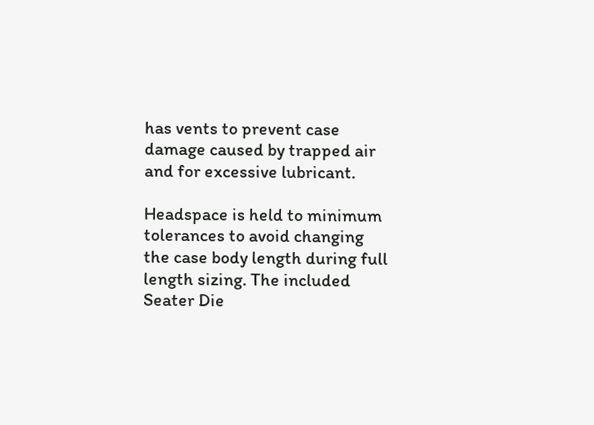has vents to prevent case damage caused by trapped air and for excessive lubricant.

Headspace is held to minimum tolerances to avoid changing the case body length during full length sizing. The included Seater Die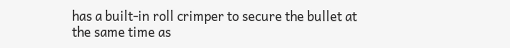has a built-in roll crimper to secure the bullet at the same time as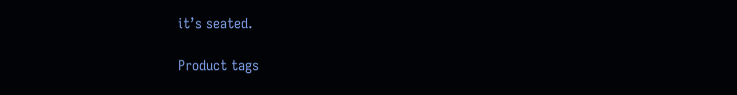it’s seated.

Product tags